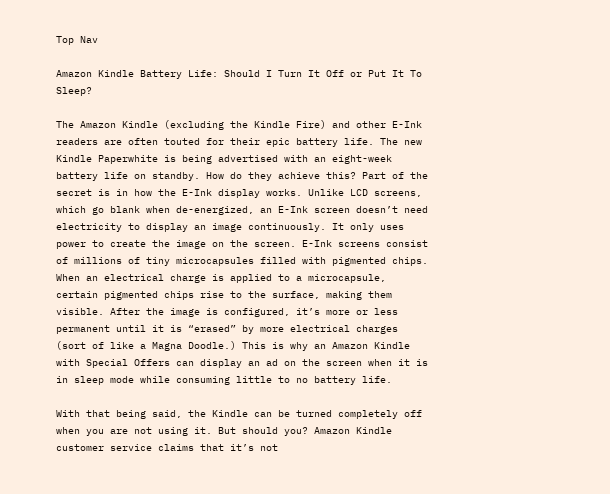Top Nav

Amazon Kindle Battery Life: Should I Turn It Off or Put It To Sleep?

The Amazon Kindle (excluding the Kindle Fire) and other E-Ink readers are often touted for their epic battery life. The new Kindle Paperwhite is being advertised with an eight-week battery life on standby. How do they achieve this? Part of the secret is in how the E-Ink display works. Unlike LCD screens, which go blank when de-energized, an E-Ink screen doesn’t need electricity to display an image continuously. It only uses power to create the image on the screen. E-Ink screens consist of millions of tiny microcapsules filled with pigmented chips. When an electrical charge is applied to a microcapsule, certain pigmented chips rise to the surface, making them visible. After the image is configured, it’s more or less permanent until it is “erased” by more electrical charges (sort of like a Magna Doodle.) This is why an Amazon Kindle with Special Offers can display an ad on the screen when it is in sleep mode while consuming little to no battery life.

With that being said, the Kindle can be turned completely off when you are not using it. But should you? Amazon Kindle customer service claims that it’s not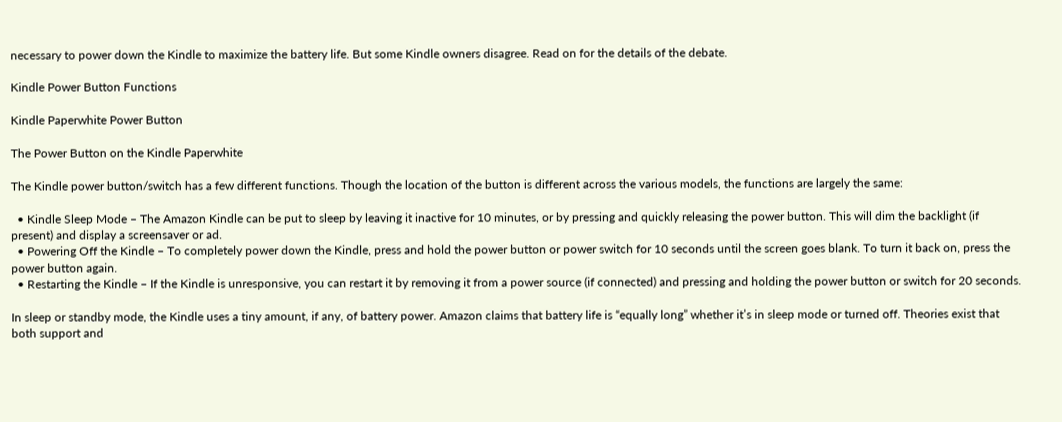necessary to power down the Kindle to maximize the battery life. But some Kindle owners disagree. Read on for the details of the debate.

Kindle Power Button Functions

Kindle Paperwhite Power Button

The Power Button on the Kindle Paperwhite

The Kindle power button/switch has a few different functions. Though the location of the button is different across the various models, the functions are largely the same:

  • Kindle Sleep Mode – The Amazon Kindle can be put to sleep by leaving it inactive for 10 minutes, or by pressing and quickly releasing the power button. This will dim the backlight (if present) and display a screensaver or ad.
  • Powering Off the Kindle – To completely power down the Kindle, press and hold the power button or power switch for 10 seconds until the screen goes blank. To turn it back on, press the power button again.
  • Restarting the Kindle – If the Kindle is unresponsive, you can restart it by removing it from a power source (if connected) and pressing and holding the power button or switch for 20 seconds.

In sleep or standby mode, the Kindle uses a tiny amount, if any, of battery power. Amazon claims that battery life is “equally long” whether it’s in sleep mode or turned off. Theories exist that both support and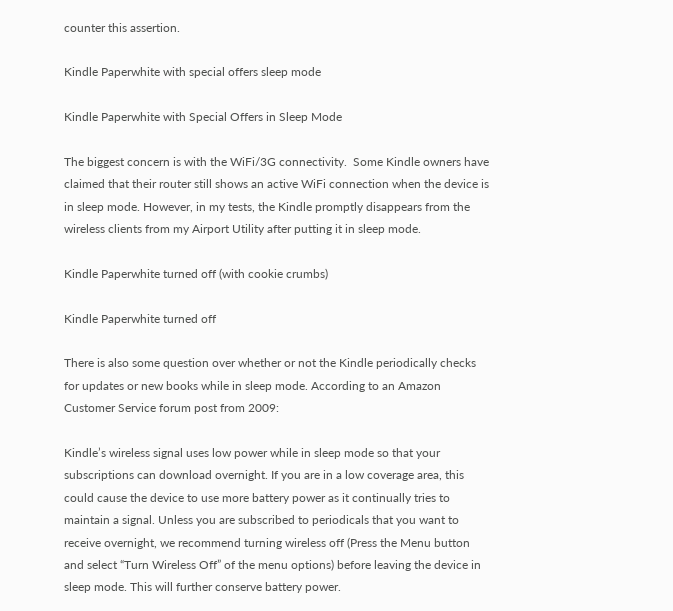counter this assertion.

Kindle Paperwhite with special offers sleep mode

Kindle Paperwhite with Special Offers in Sleep Mode

The biggest concern is with the WiFi/3G connectivity.  Some Kindle owners have claimed that their router still shows an active WiFi connection when the device is in sleep mode. However, in my tests, the Kindle promptly disappears from the wireless clients from my Airport Utility after putting it in sleep mode.

Kindle Paperwhite turned off (with cookie crumbs)

Kindle Paperwhite turned off

There is also some question over whether or not the Kindle periodically checks for updates or new books while in sleep mode. According to an Amazon Customer Service forum post from 2009:

Kindle’s wireless signal uses low power while in sleep mode so that your subscriptions can download overnight. If you are in a low coverage area, this could cause the device to use more battery power as it continually tries to maintain a signal. Unless you are subscribed to periodicals that you want to receive overnight, we recommend turning wireless off (Press the Menu button and select “Turn Wireless Off” of the menu options) before leaving the device in sleep mode. This will further conserve battery power.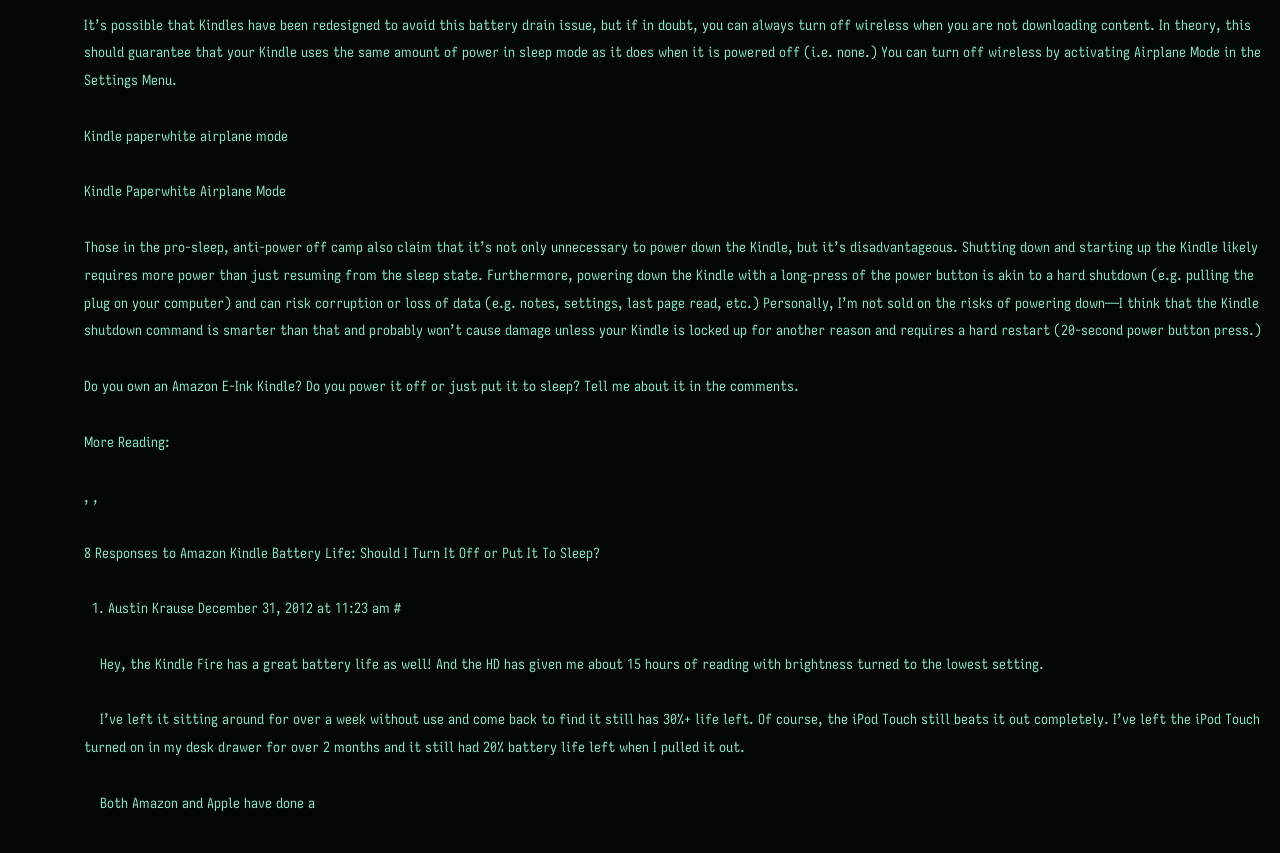It’s possible that Kindles have been redesigned to avoid this battery drain issue, but if in doubt, you can always turn off wireless when you are not downloading content. In theory, this should guarantee that your Kindle uses the same amount of power in sleep mode as it does when it is powered off (i.e. none.) You can turn off wireless by activating Airplane Mode in the Settings Menu.

Kindle paperwhite airplane mode

Kindle Paperwhite Airplane Mode

Those in the pro-sleep, anti-power off camp also claim that it’s not only unnecessary to power down the Kindle, but it’s disadvantageous. Shutting down and starting up the Kindle likely requires more power than just resuming from the sleep state. Furthermore, powering down the Kindle with a long-press of the power button is akin to a hard shutdown (e.g. pulling the plug on your computer) and can risk corruption or loss of data (e.g. notes, settings, last page read, etc.) Personally, I’m not sold on the risks of powering down—I think that the Kindle shutdown command is smarter than that and probably won’t cause damage unless your Kindle is locked up for another reason and requires a hard restart (20-second power button press.)

Do you own an Amazon E-Ink Kindle? Do you power it off or just put it to sleep? Tell me about it in the comments.

More Reading:

, ,

8 Responses to Amazon Kindle Battery Life: Should I Turn It Off or Put It To Sleep?

  1. Austin Krause December 31, 2012 at 11:23 am #

    Hey, the Kindle Fire has a great battery life as well! And the HD has given me about 15 hours of reading with brightness turned to the lowest setting.

    I’ve left it sitting around for over a week without use and come back to find it still has 30%+ life left. Of course, the iPod Touch still beats it out completely. I’ve left the iPod Touch turned on in my desk drawer for over 2 months and it still had 20% battery life left when I pulled it out.

    Both Amazon and Apple have done a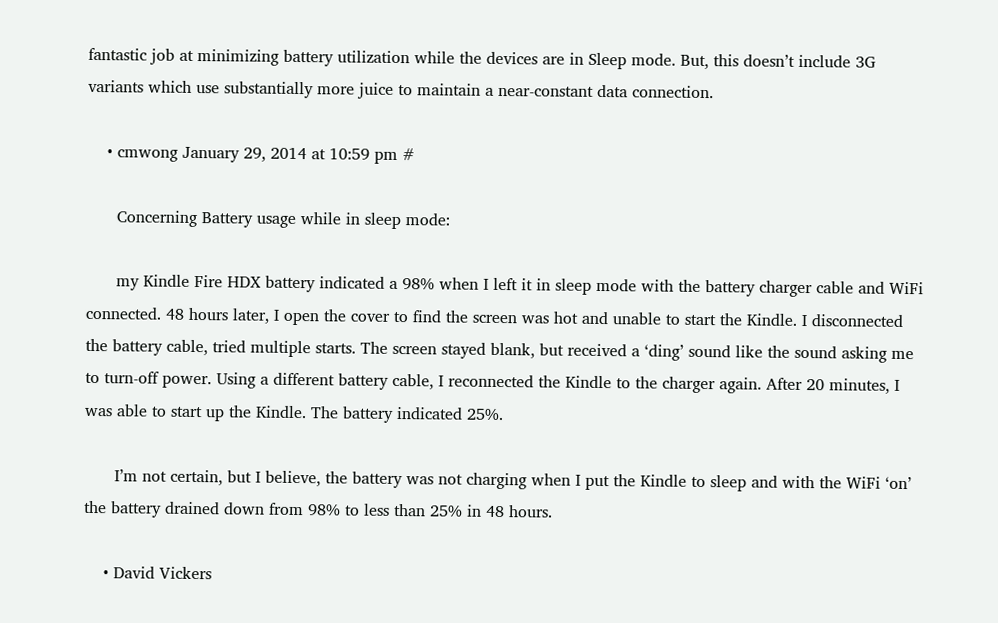fantastic job at minimizing battery utilization while the devices are in Sleep mode. But, this doesn’t include 3G variants which use substantially more juice to maintain a near-constant data connection.

    • cmwong January 29, 2014 at 10:59 pm #

      Concerning Battery usage while in sleep mode:

      my Kindle Fire HDX battery indicated a 98% when I left it in sleep mode with the battery charger cable and WiFi connected. 48 hours later, I open the cover to find the screen was hot and unable to start the Kindle. I disconnected the battery cable, tried multiple starts. The screen stayed blank, but received a ‘ding’ sound like the sound asking me to turn-off power. Using a different battery cable, I reconnected the Kindle to the charger again. After 20 minutes, I was able to start up the Kindle. The battery indicated 25%.

      I’m not certain, but I believe, the battery was not charging when I put the Kindle to sleep and with the WiFi ‘on’ the battery drained down from 98% to less than 25% in 48 hours.

    • David Vickers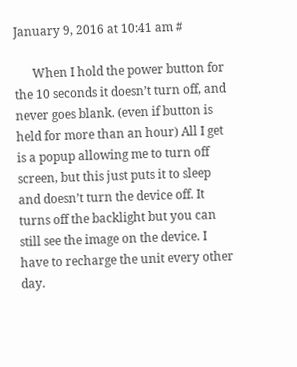January 9, 2016 at 10:41 am #

      When I hold the power button for the 10 seconds it doesn’t turn off, and never goes blank. (even if button is held for more than an hour) All I get is a popup allowing me to turn off screen, but this just puts it to sleep and doesn’t turn the device off. It turns off the backlight but you can still see the image on the device. I have to recharge the unit every other day.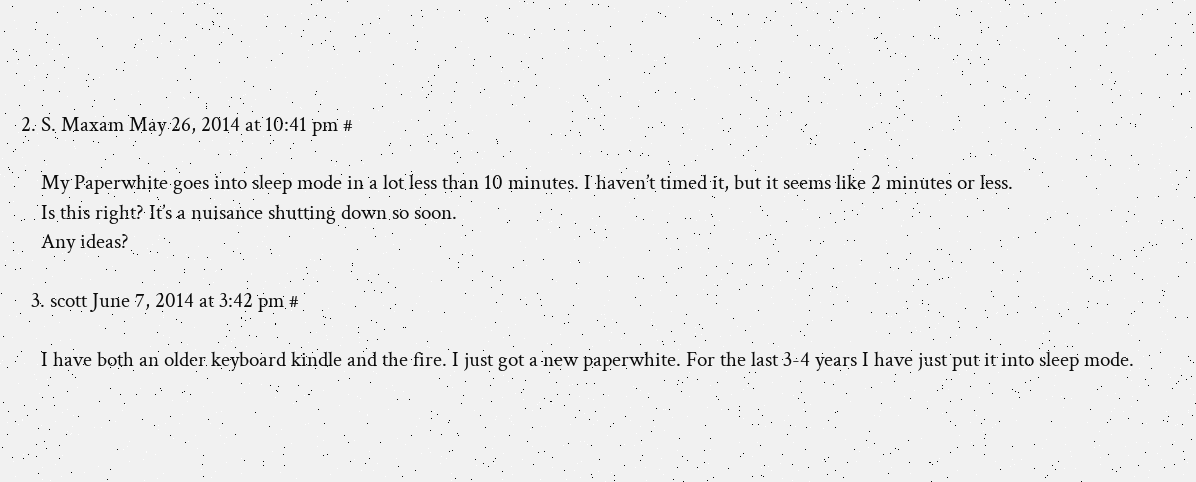2. S. Maxam May 26, 2014 at 10:41 pm #

    My Paperwhite goes into sleep mode in a lot less than 10 minutes. I haven’t timed it, but it seems like 2 minutes or less.
    Is this right? It’s a nuisance shutting down so soon.
    Any ideas?

  3. scott June 7, 2014 at 3:42 pm #

    I have both an older keyboard kindle and the fire. I just got a new paperwhite. For the last 3-4 years I have just put it into sleep mode.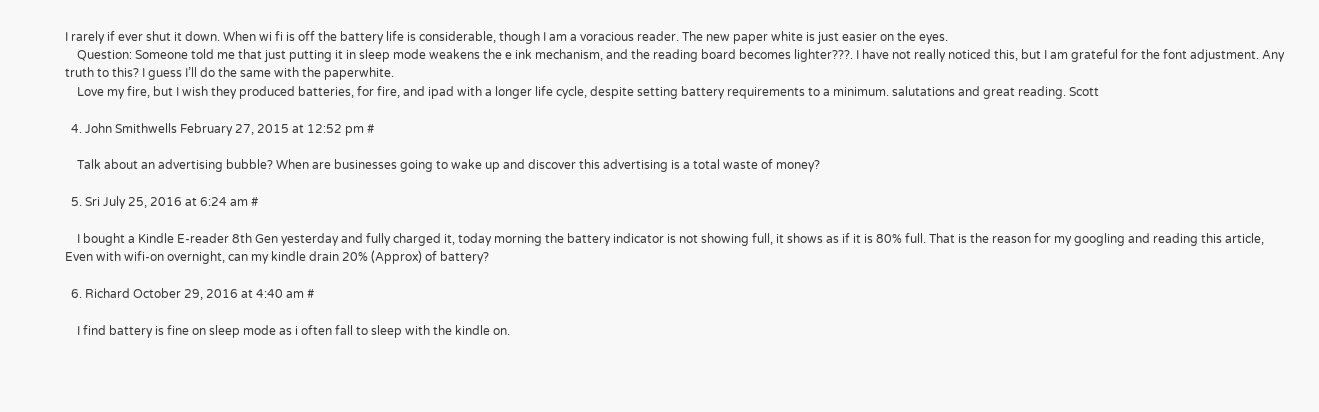I rarely if ever shut it down. When wi fi is off the battery life is considerable, though I am a voracious reader. The new paper white is just easier on the eyes.
    Question: Someone told me that just putting it in sleep mode weakens the e ink mechanism, and the reading board becomes lighter???. I have not really noticed this, but I am grateful for the font adjustment. Any truth to this? I guess I’ll do the same with the paperwhite.
    Love my fire, but I wish they produced batteries, for fire, and ipad with a longer life cycle, despite setting battery requirements to a minimum. salutations and great reading. Scott

  4. John Smithwells February 27, 2015 at 12:52 pm #

    Talk about an advertising bubble? When are businesses going to wake up and discover this advertising is a total waste of money?

  5. Sri July 25, 2016 at 6:24 am #

    I bought a Kindle E-reader 8th Gen yesterday and fully charged it, today morning the battery indicator is not showing full, it shows as if it is 80% full. That is the reason for my googling and reading this article, Even with wifi-on overnight, can my kindle drain 20% (Approx) of battery?

  6. Richard October 29, 2016 at 4:40 am #

    I find battery is fine on sleep mode as i often fall to sleep with the kindle on.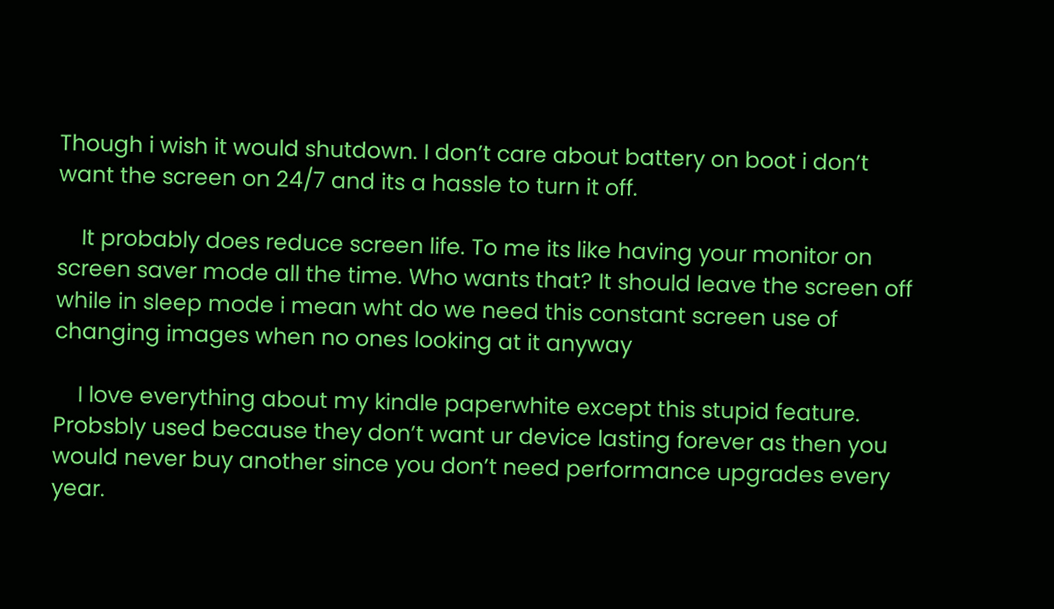Though i wish it would shutdown. I don’t care about battery on boot i don’t want the screen on 24/7 and its a hassle to turn it off.

    It probably does reduce screen life. To me its like having your monitor on screen saver mode all the time. Who wants that? It should leave the screen off while in sleep mode i mean wht do we need this constant screen use of changing images when no ones looking at it anyway

    I love everything about my kindle paperwhite except this stupid feature. Probsbly used because they don’t want ur device lasting forever as then you would never buy another since you don’t need performance upgrades every year.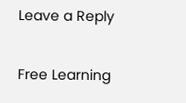Leave a Reply


Free Learning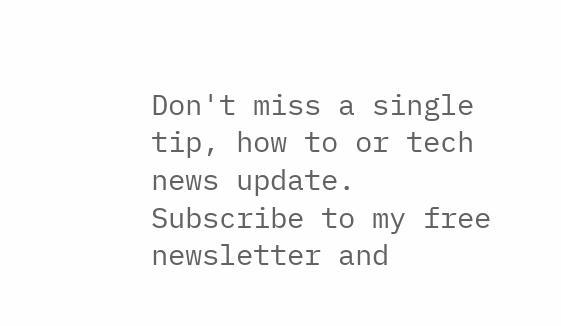Don't miss a single tip, how to or tech news update. Subscribe to my free newsletter and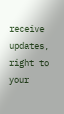receive updates, right to your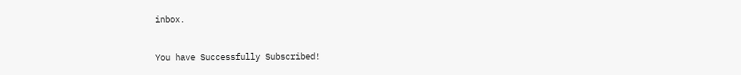inbox.

You have Successfully Subscribed!